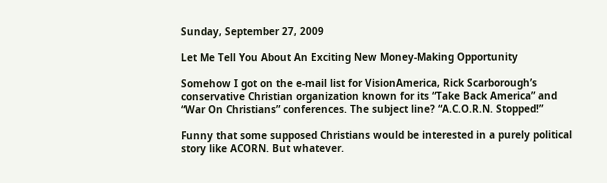Sunday, September 27, 2009

Let Me Tell You About An Exciting New Money-Making Opportunity

Somehow I got on the e-mail list for VisionAmerica, Rick Scarborough’s conservative Christian organization known for its “Take Back America” and “War On Christians” conferences. The subject line? “A.C.O.R.N. Stopped!”

Funny that some supposed Christians would be interested in a purely political story like ACORN. But whatever.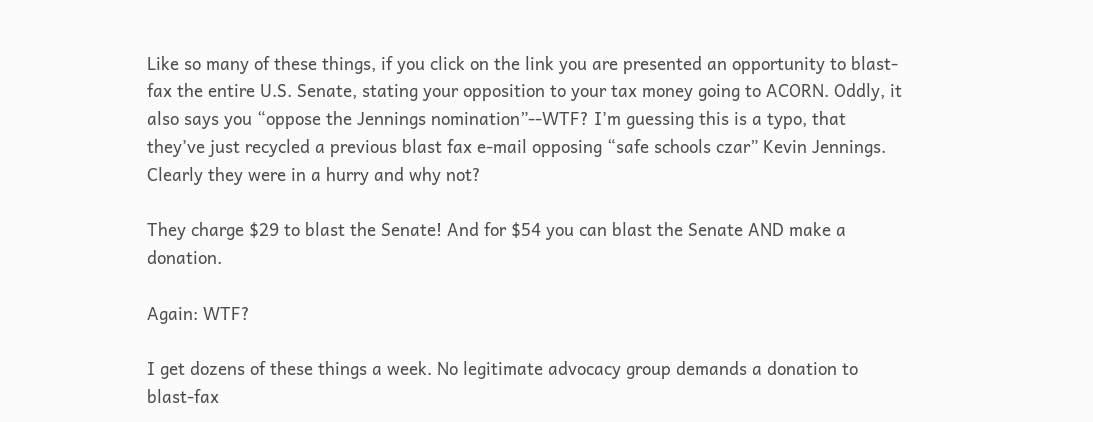Like so many of these things, if you click on the link you are presented an opportunity to blast-fax the entire U.S. Senate, stating your opposition to your tax money going to ACORN. Oddly, it also says you “oppose the Jennings nomination”--WTF? I’m guessing this is a typo, that they’ve just recycled a previous blast fax e-mail opposing “safe schools czar” Kevin Jennings. Clearly they were in a hurry and why not?

They charge $29 to blast the Senate! And for $54 you can blast the Senate AND make a donation.

Again: WTF?

I get dozens of these things a week. No legitimate advocacy group demands a donation to blast-fax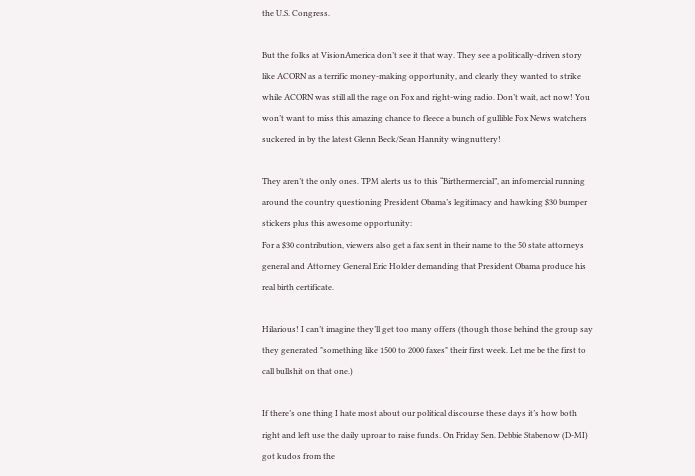the U.S. Congress.

But the folks at VisionAmerica don’t see it that way. They see a politically-driven story like ACORN as a terrific money-making opportunity, and clearly they wanted to strike while ACORN was still all the rage on Fox and right-wing radio. Don’t wait, act now! You won’t want to miss this amazing chance to fleece a bunch of gullible Fox News watchers suckered in by the latest Glenn Beck/Sean Hannity wingnuttery!

They aren’t the only ones. TPM alerts us to this “Birthermercial”, an infomercial running around the country questioning President Obama’s legitimacy and hawking $30 bumper stickers plus this awesome opportunity:
For a $30 contribution, viewers also get a fax sent in their name to the 50 state attorneys general and Attorney General Eric Holder demanding that President Obama produce his real birth certificate.

Hilarious! I can’t imagine they’ll get too many offers (though those behind the group say they generated "something like 1500 to 2000 faxes" their first week. Let me be the first to call bullshit on that one.)

If there’s one thing I hate most about our political discourse these days it’s how both right and left use the daily uproar to raise funds. On Friday Sen. Debbie Stabenow (D-MI) got kudos from the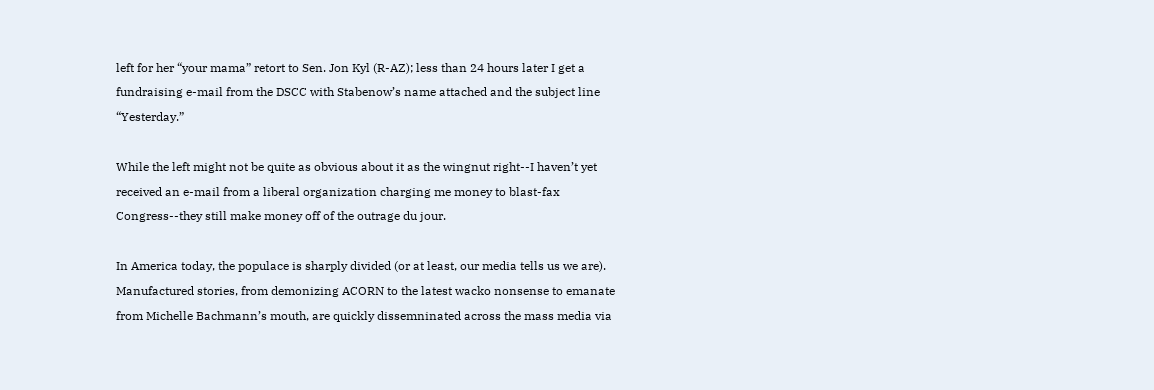left for her “your mama” retort to Sen. Jon Kyl (R-AZ); less than 24 hours later I get a fundraising e-mail from the DSCC with Stabenow’s name attached and the subject line “Yesterday.”

While the left might not be quite as obvious about it as the wingnut right--I haven’t yet received an e-mail from a liberal organization charging me money to blast-fax Congress--they still make money off of the outrage du jour.

In America today, the populace is sharply divided (or at least, our media tells us we are). Manufactured stories, from demonizing ACORN to the latest wacko nonsense to emanate from Michelle Bachmann’s mouth, are quickly dissemninated across the mass media via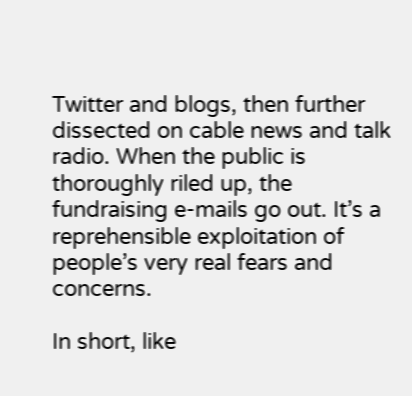Twitter and blogs, then further dissected on cable news and talk radio. When the public is thoroughly riled up, the fundraising e-mails go out. It’s a reprehensible exploitation of people’s very real fears and concerns.

In short, like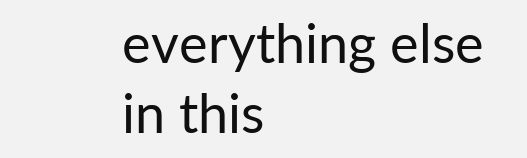everything else in this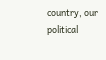country, our political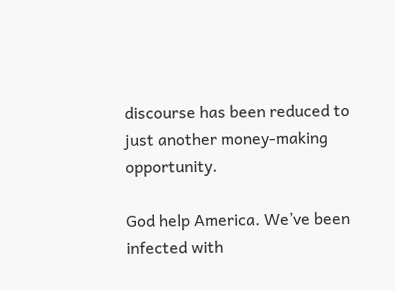discourse has been reduced to just another money-making opportunity.

God help America. We’ve been infected with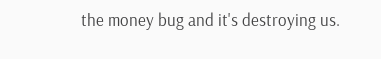the money bug and it's destroying us.